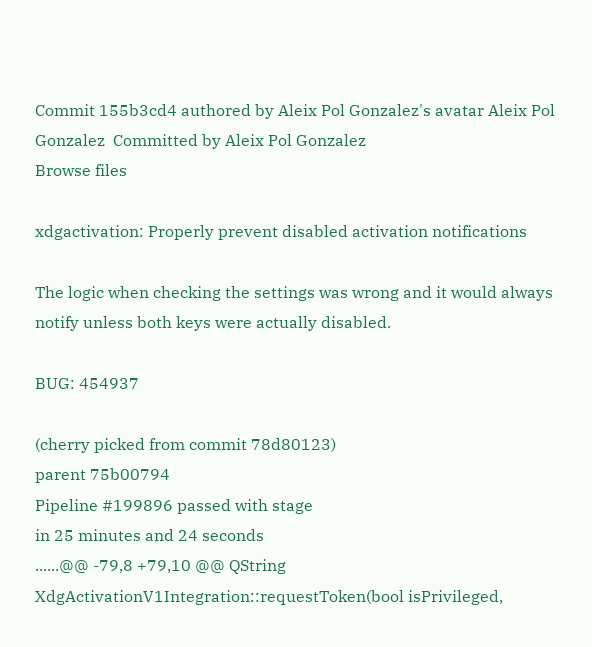Commit 155b3cd4 authored by Aleix Pol Gonzalez's avatar Aleix Pol Gonzalez  Committed by Aleix Pol Gonzalez
Browse files

xdgactivation: Properly prevent disabled activation notifications

The logic when checking the settings was wrong and it would always
notify unless both keys were actually disabled.

BUG: 454937

(cherry picked from commit 78d80123)
parent 75b00794
Pipeline #199896 passed with stage
in 25 minutes and 24 seconds
......@@ -79,8 +79,10 @@ QString XdgActivationV1Integration::requestToken(bool isPrivileged,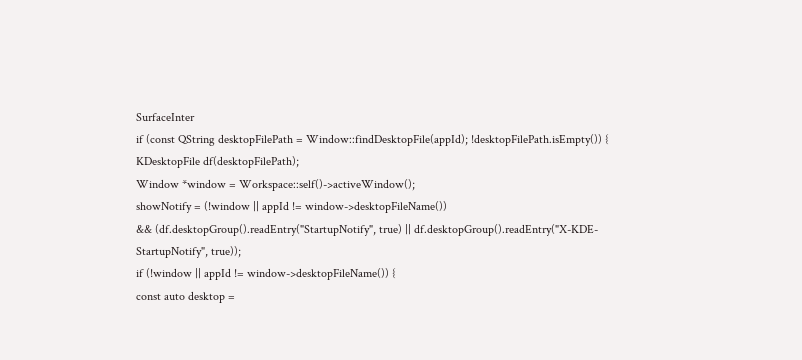SurfaceInter
if (const QString desktopFilePath = Window::findDesktopFile(appId); !desktopFilePath.isEmpty()) {
KDesktopFile df(desktopFilePath);
Window *window = Workspace::self()->activeWindow();
showNotify = (!window || appId != window->desktopFileName())
&& (df.desktopGroup().readEntry("StartupNotify", true) || df.desktopGroup().readEntry("X-KDE-StartupNotify", true));
if (!window || appId != window->desktopFileName()) {
const auto desktop =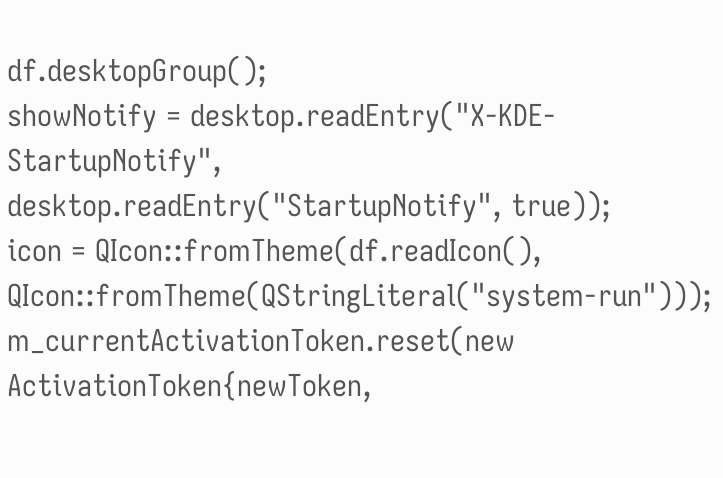df.desktopGroup();
showNotify = desktop.readEntry("X-KDE-StartupNotify", desktop.readEntry("StartupNotify", true));
icon = QIcon::fromTheme(df.readIcon(), QIcon::fromTheme(QStringLiteral("system-run")));
m_currentActivationToken.reset(new ActivationToken{newToken,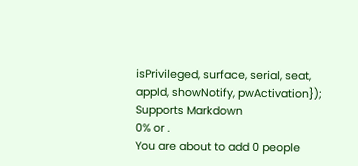isPrivileged, surface, serial, seat, appId, showNotify, pwActivation});
Supports Markdown
0% or .
You are about to add 0 people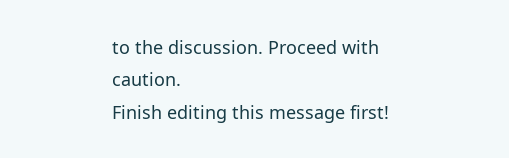to the discussion. Proceed with caution.
Finish editing this message first!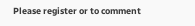Please register or to comment